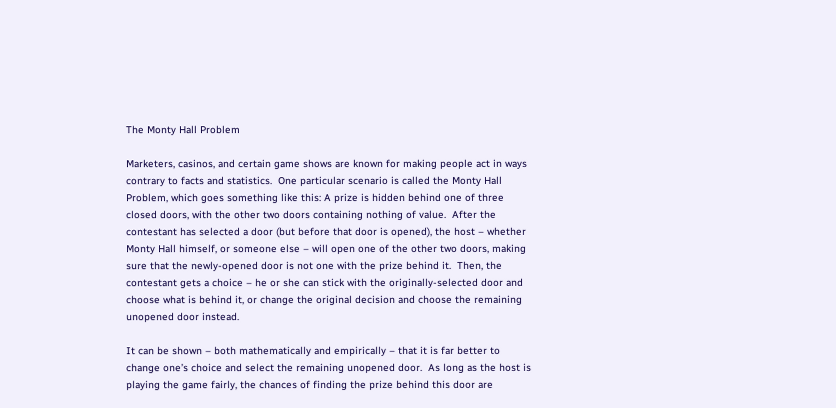The Monty Hall Problem

Marketers, casinos, and certain game shows are known for making people act in ways contrary to facts and statistics.  One particular scenario is called the Monty Hall Problem, which goes something like this: A prize is hidden behind one of three closed doors, with the other two doors containing nothing of value.  After the contestant has selected a door (but before that door is opened), the host – whether Monty Hall himself, or someone else – will open one of the other two doors, making sure that the newly-opened door is not one with the prize behind it.  Then, the contestant gets a choice – he or she can stick with the originally-selected door and choose what is behind it, or change the original decision and choose the remaining unopened door instead.

It can be shown – both mathematically and empirically – that it is far better to change one’s choice and select the remaining unopened door.  As long as the host is playing the game fairly, the chances of finding the prize behind this door are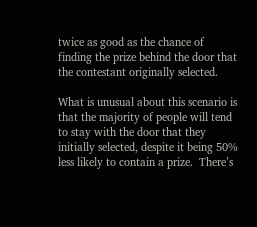twice as good as the chance of finding the prize behind the door that the contestant originally selected.

What is unusual about this scenario is that the majority of people will tend to stay with the door that they initially selected, despite it being 50% less likely to contain a prize.  There’s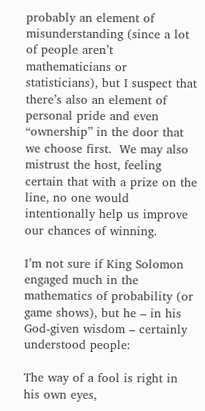probably an element of misunderstanding (since a lot of people aren’t mathematicians or statisticians), but I suspect that there’s also an element of personal pride and even “ownership” in the door that we choose first.  We may also mistrust the host, feeling certain that with a prize on the line, no one would intentionally help us improve our chances of winning.

I’m not sure if King Solomon engaged much in the mathematics of probability (or game shows), but he – in his God-given wisdom – certainly understood people:

The way of a fool is right in his own eyes,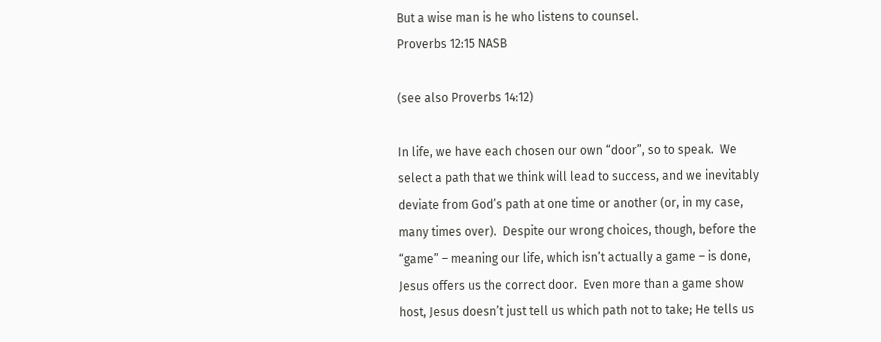But a wise man is he who listens to counsel.
Proverbs 12:15 NASB

(see also Proverbs 14:12)

In life, we have each chosen our own “door”, so to speak.  We select a path that we think will lead to success, and we inevitably deviate from God’s path at one time or another (or, in my case, many times over).  Despite our wrong choices, though, before the “game” – meaning our life, which isn’t actually a game – is done, Jesus offers us the correct door.  Even more than a game show host, Jesus doesn’t just tell us which path not to take; He tells us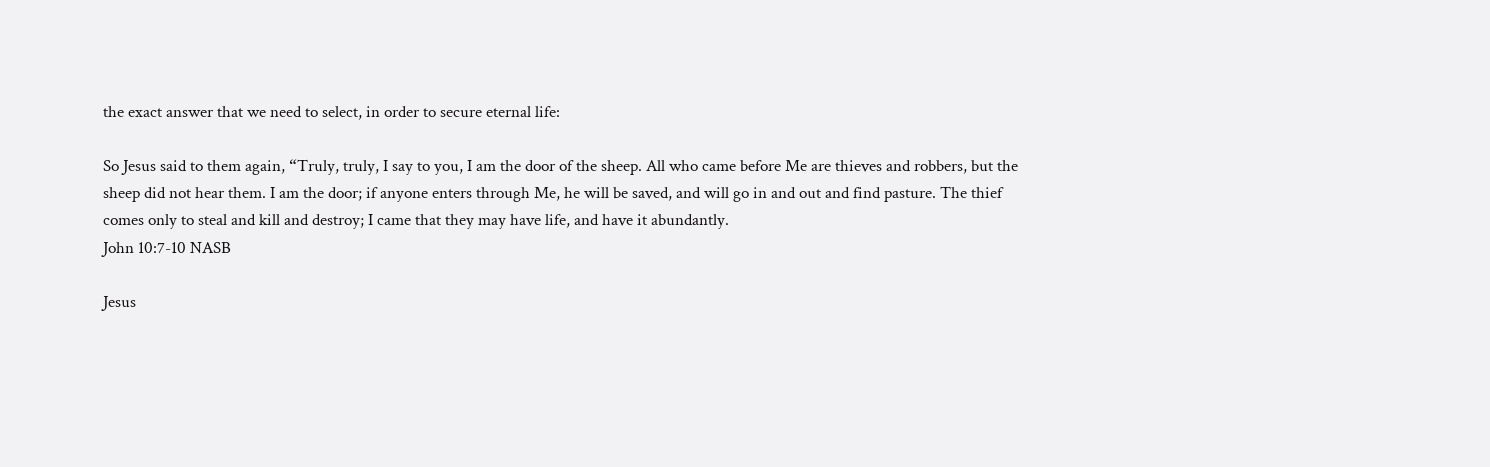the exact answer that we need to select, in order to secure eternal life:

So Jesus said to them again, “Truly, truly, I say to you, I am the door of the sheep. All who came before Me are thieves and robbers, but the sheep did not hear them. I am the door; if anyone enters through Me, he will be saved, and will go in and out and find pasture. The thief comes only to steal and kill and destroy; I came that they may have life, and have it abundantly.
John 10:7-10 NASB

Jesus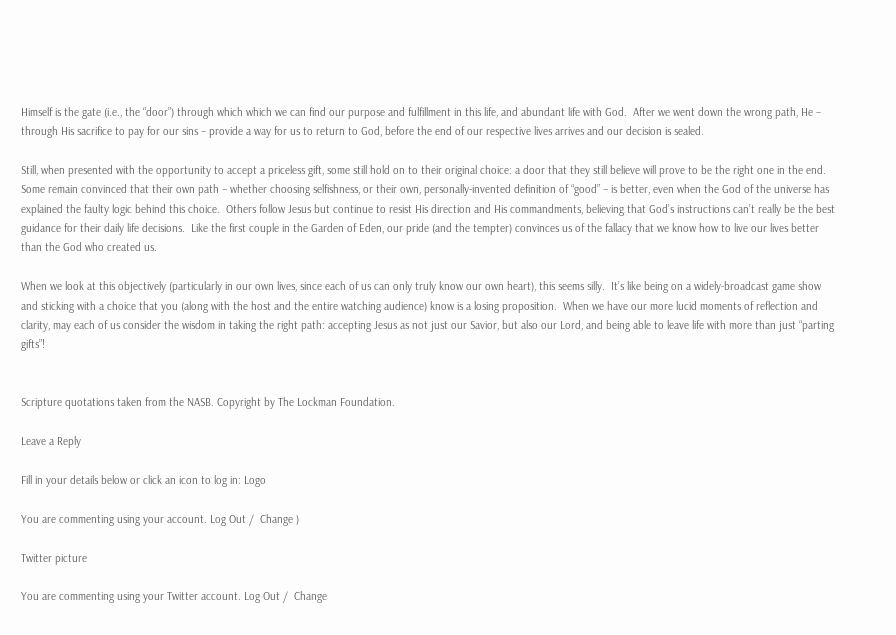Himself is the gate (i.e., the “door”) through which which we can find our purpose and fulfillment in this life, and abundant life with God.  After we went down the wrong path, He – through His sacrifice to pay for our sins – provide a way for us to return to God, before the end of our respective lives arrives and our decision is sealed.

Still, when presented with the opportunity to accept a priceless gift, some still hold on to their original choice: a door that they still believe will prove to be the right one in the end.  Some remain convinced that their own path – whether choosing selfishness, or their own, personally-invented definition of “good” – is better, even when the God of the universe has explained the faulty logic behind this choice.  Others follow Jesus but continue to resist His direction and His commandments, believing that God’s instructions can’t really be the best guidance for their daily life decisions.  Like the first couple in the Garden of Eden, our pride (and the tempter) convinces us of the fallacy that we know how to live our lives better than the God who created us.

When we look at this objectively (particularly in our own lives, since each of us can only truly know our own heart), this seems silly.  It’s like being on a widely-broadcast game show and sticking with a choice that you (along with the host and the entire watching audience) know is a losing proposition.  When we have our more lucid moments of reflection and clarity, may each of us consider the wisdom in taking the right path: accepting Jesus as not just our Savior, but also our Lord, and being able to leave life with more than just “parting gifts”!


Scripture quotations taken from the NASB. Copyright by The Lockman Foundation.

Leave a Reply

Fill in your details below or click an icon to log in: Logo

You are commenting using your account. Log Out /  Change )

Twitter picture

You are commenting using your Twitter account. Log Out /  Change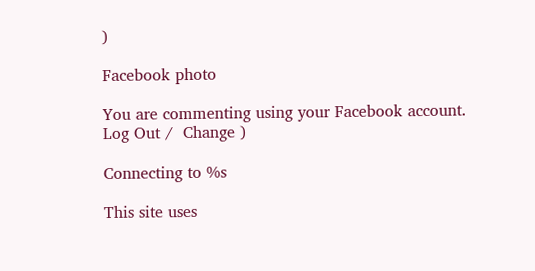)

Facebook photo

You are commenting using your Facebook account. Log Out /  Change )

Connecting to %s

This site uses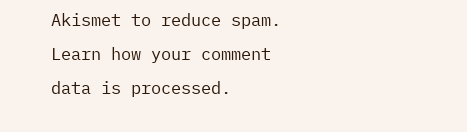Akismet to reduce spam. Learn how your comment data is processed.